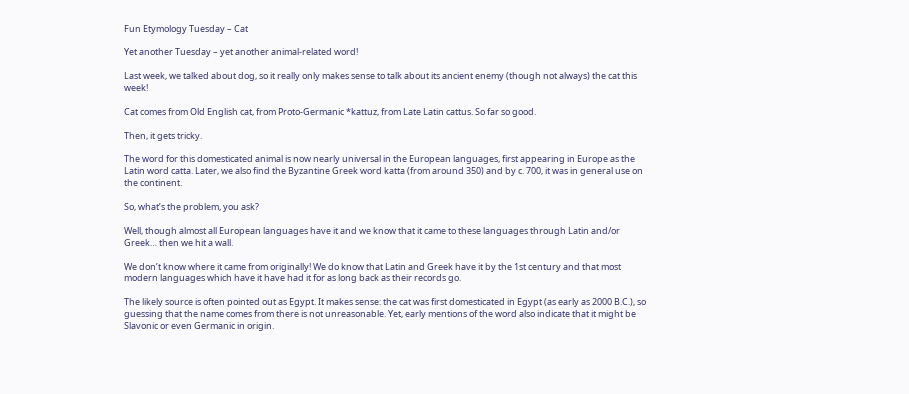Fun Etymology Tuesday – Cat

Yet another Tuesday – yet another animal-related word!

Last week, we talked about dog, so it really only makes sense to talk about its ancient enemy (though not always) the cat this week!

Cat comes from Old English cat, from Proto-Germanic *kattuz, from Late Latin cattus. So far so good.

Then, it gets tricky.

The word for this domesticated animal is now nearly universal in the European languages, first appearing in Europe as the Latin word catta. Later, we also find the Byzantine Greek word katta (from around 350) and by c. 700, it was in general use on the continent.

So, what’s the problem, you ask?

Well, though almost all European languages have it and we know that it came to these languages through Latin and/or Greek… then we hit a wall.

We don’t know where it came from originally! We do know that Latin and Greek have it by the 1st century and that most modern languages which have it have had it for as long back as their records go.

The likely source is often pointed out as Egypt. It makes sense: the cat was first domesticated in Egypt (as early as 2000 B.C.), so guessing that the name comes from there is not unreasonable. Yet, early mentions of the word also indicate that it might be Slavonic or even Germanic in origin.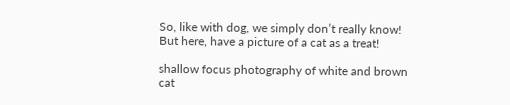So, like with dog, we simply don’t really know! But here, have a picture of a cat as a treat!

shallow focus photography of white and brown cat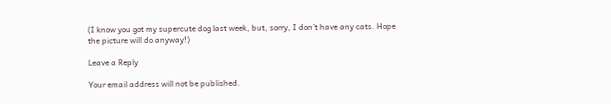(I know you got my supercute dog last week, but, sorry, I don’t have any cats. Hope the picture will do anyway!)

Leave a Reply

Your email address will not be published.